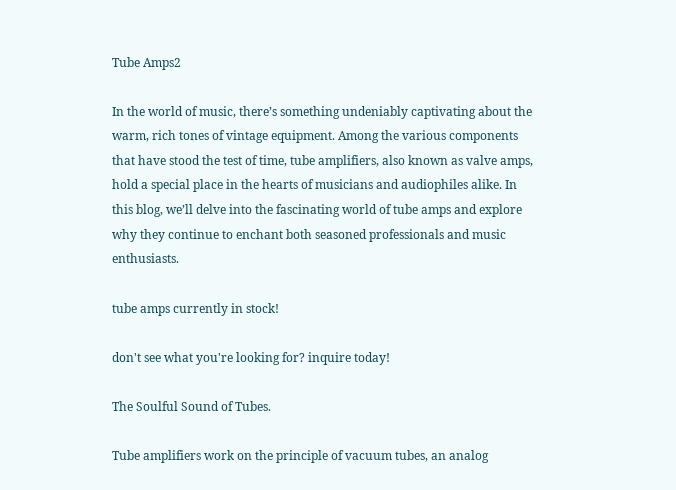Tube Amps2

In the world of music, there’s something undeniably captivating about the warm, rich tones of vintage equipment. Among the various components that have stood the test of time, tube amplifiers, also known as valve amps, hold a special place in the hearts of musicians and audiophiles alike. In this blog, we’ll delve into the fascinating world of tube amps and explore why they continue to enchant both seasoned professionals and music enthusiasts.

tube amps currently in stock!

don't see what you're looking for? inquire today!

The Soulful Sound of Tubes.

Tube amplifiers work on the principle of vacuum tubes, an analog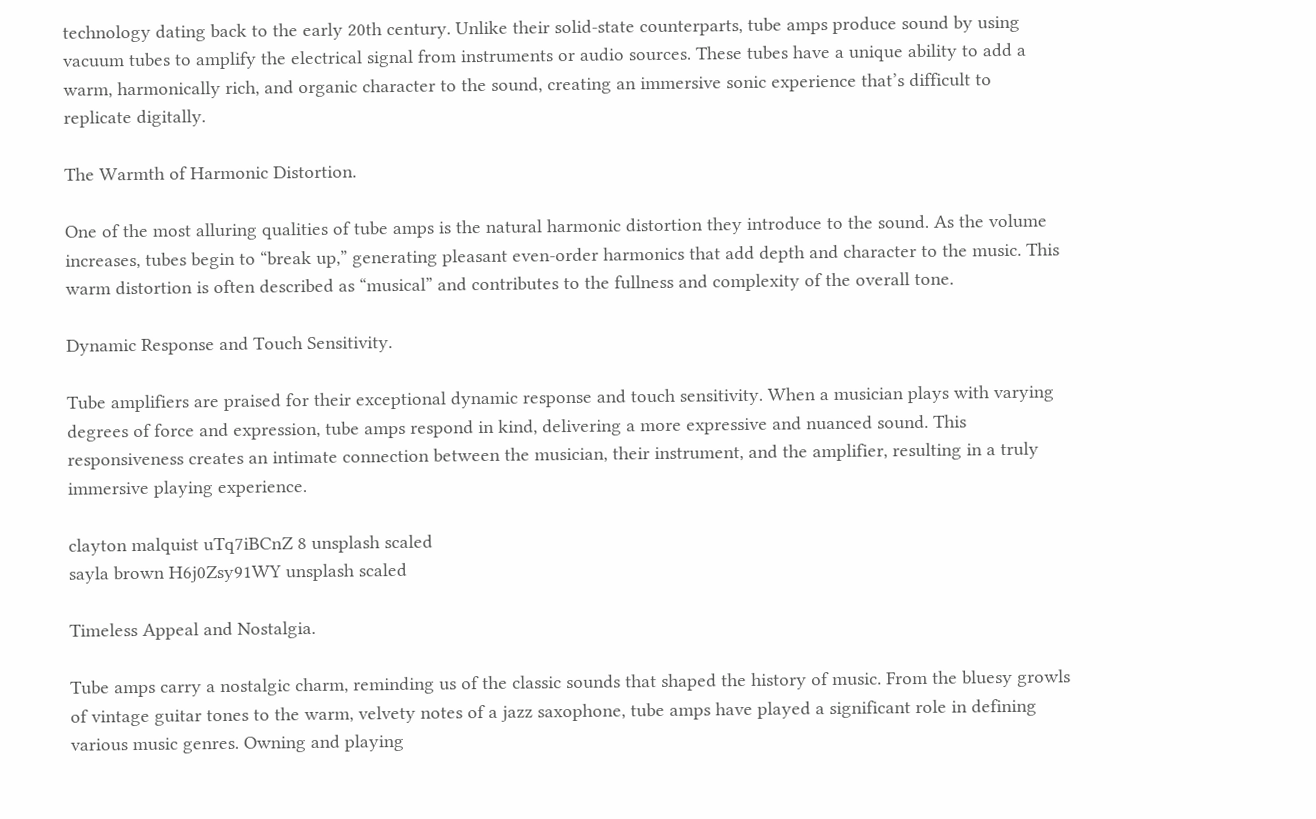technology dating back to the early 20th century. Unlike their solid-state counterparts, tube amps produce sound by using vacuum tubes to amplify the electrical signal from instruments or audio sources. These tubes have a unique ability to add a warm, harmonically rich, and organic character to the sound, creating an immersive sonic experience that’s difficult to replicate digitally.

The Warmth of Harmonic Distortion.

One of the most alluring qualities of tube amps is the natural harmonic distortion they introduce to the sound. As the volume increases, tubes begin to “break up,” generating pleasant even-order harmonics that add depth and character to the music. This warm distortion is often described as “musical” and contributes to the fullness and complexity of the overall tone.

Dynamic Response and Touch Sensitivity.

Tube amplifiers are praised for their exceptional dynamic response and touch sensitivity. When a musician plays with varying degrees of force and expression, tube amps respond in kind, delivering a more expressive and nuanced sound. This responsiveness creates an intimate connection between the musician, their instrument, and the amplifier, resulting in a truly immersive playing experience.

clayton malquist uTq7iBCnZ 8 unsplash scaled
sayla brown H6j0Zsy91WY unsplash scaled

Timeless Appeal and Nostalgia.

Tube amps carry a nostalgic charm, reminding us of the classic sounds that shaped the history of music. From the bluesy growls of vintage guitar tones to the warm, velvety notes of a jazz saxophone, tube amps have played a significant role in defining various music genres. Owning and playing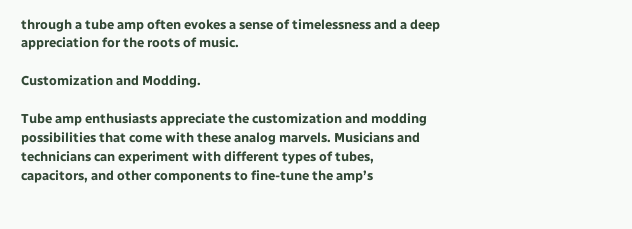through a tube amp often evokes a sense of timelessness and a deep appreciation for the roots of music.

Customization and Modding.

Tube amp enthusiasts appreciate the customization and modding possibilities that come with these analog marvels. Musicians and technicians can experiment with different types of tubes, capacitors, and other components to fine-tune the amp’s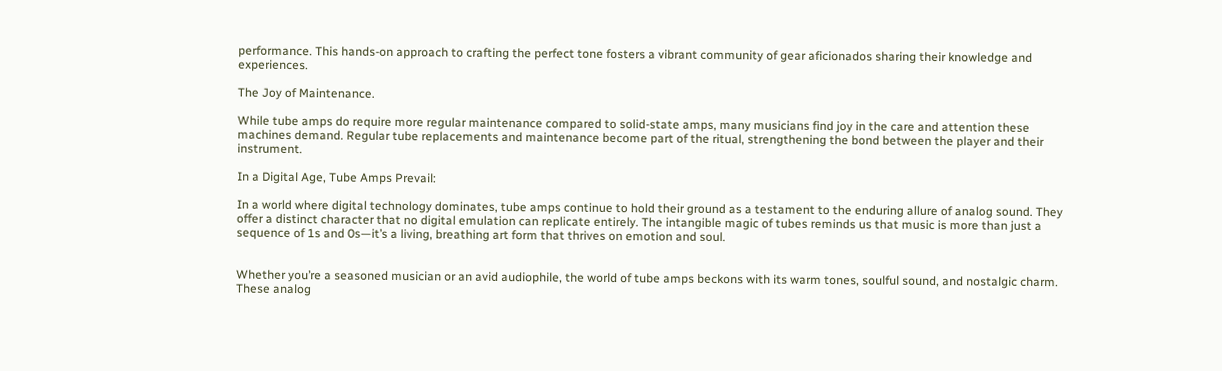performance. This hands-on approach to crafting the perfect tone fosters a vibrant community of gear aficionados sharing their knowledge and experiences.

The Joy of Maintenance.

While tube amps do require more regular maintenance compared to solid-state amps, many musicians find joy in the care and attention these machines demand. Regular tube replacements and maintenance become part of the ritual, strengthening the bond between the player and their instrument.

In a Digital Age, Tube Amps Prevail:

In a world where digital technology dominates, tube amps continue to hold their ground as a testament to the enduring allure of analog sound. They offer a distinct character that no digital emulation can replicate entirely. The intangible magic of tubes reminds us that music is more than just a sequence of 1s and 0s—it’s a living, breathing art form that thrives on emotion and soul.


Whether you’re a seasoned musician or an avid audiophile, the world of tube amps beckons with its warm tones, soulful sound, and nostalgic charm. These analog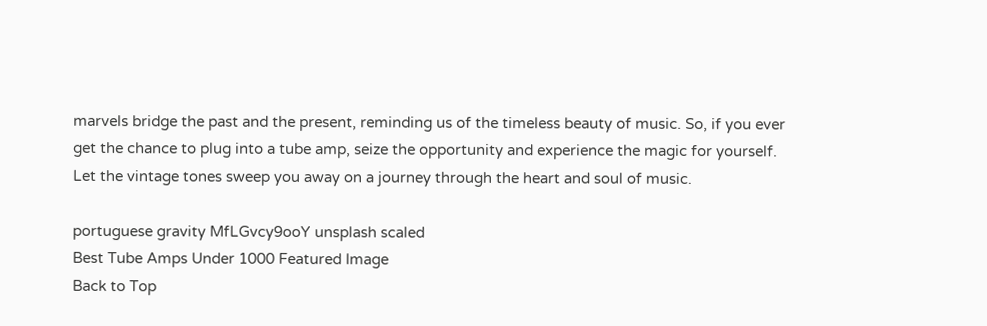marvels bridge the past and the present, reminding us of the timeless beauty of music. So, if you ever get the chance to plug into a tube amp, seize the opportunity and experience the magic for yourself. Let the vintage tones sweep you away on a journey through the heart and soul of music.

portuguese gravity MfLGvcy9ooY unsplash scaled
Best Tube Amps Under 1000 Featured Image
Back to Top